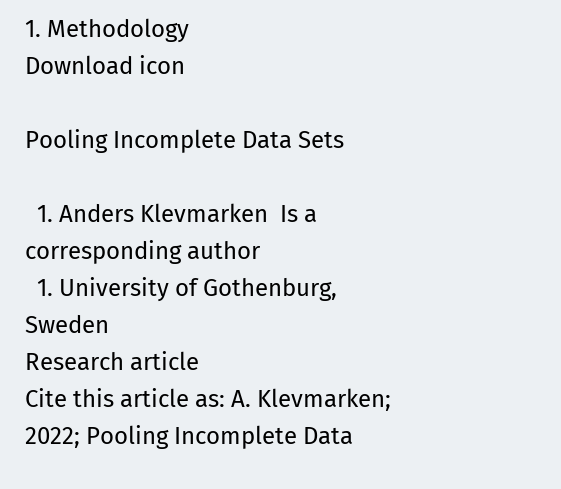1. Methodology
Download icon

Pooling Incomplete Data Sets

  1. Anders Klevmarken  Is a corresponding author
  1. University of Gothenburg, Sweden
Research article
Cite this article as: A. Klevmarken; 2022; Pooling Incomplete Data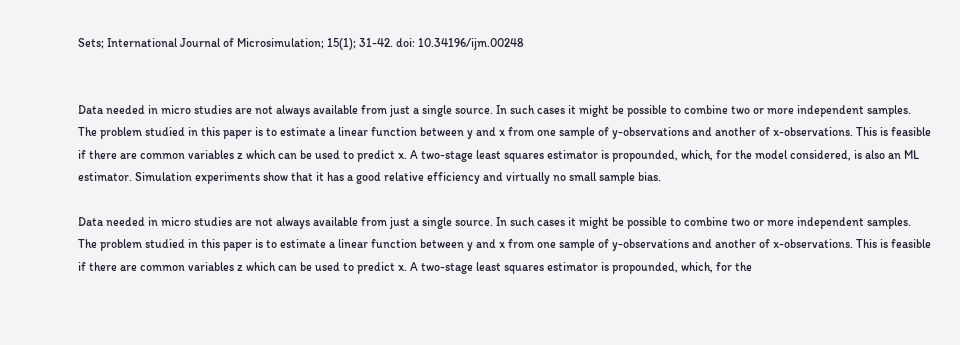Sets; International Journal of Microsimulation; 15(1); 31-42. doi: 10.34196/ijm.00248


Data needed in micro studies are not always available from just a single source. In such cases it might be possible to combine two or more independent samples. The problem studied in this paper is to estimate a linear function between y and x from one sample of y-observations and another of x-observations. This is feasible if there are common variables z which can be used to predict x. A two-stage least squares estimator is propounded, which, for the model considered, is also an ML estimator. Simulation experiments show that it has a good relative efficiency and virtually no small sample bias.

Data needed in micro studies are not always available from just a single source. In such cases it might be possible to combine two or more independent samples. The problem studied in this paper is to estimate a linear function between y and x from one sample of y-observations and another of x-observations. This is feasible if there are common variables z which can be used to predict x. A two-stage least squares estimator is propounded, which, for the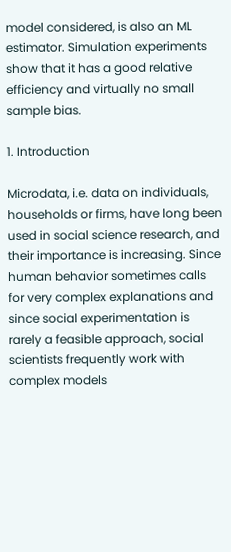model considered, is also an ML estimator. Simulation experiments show that it has a good relative efficiency and virtually no small sample bias.

1. Introduction

Microdata, i.e. data on individuals, households or firms, have long been used in social science research, and their importance is increasing. Since human behavior sometimes calls for very complex explanations and since social experimentation is rarely a feasible approach, social scientists frequently work with complex models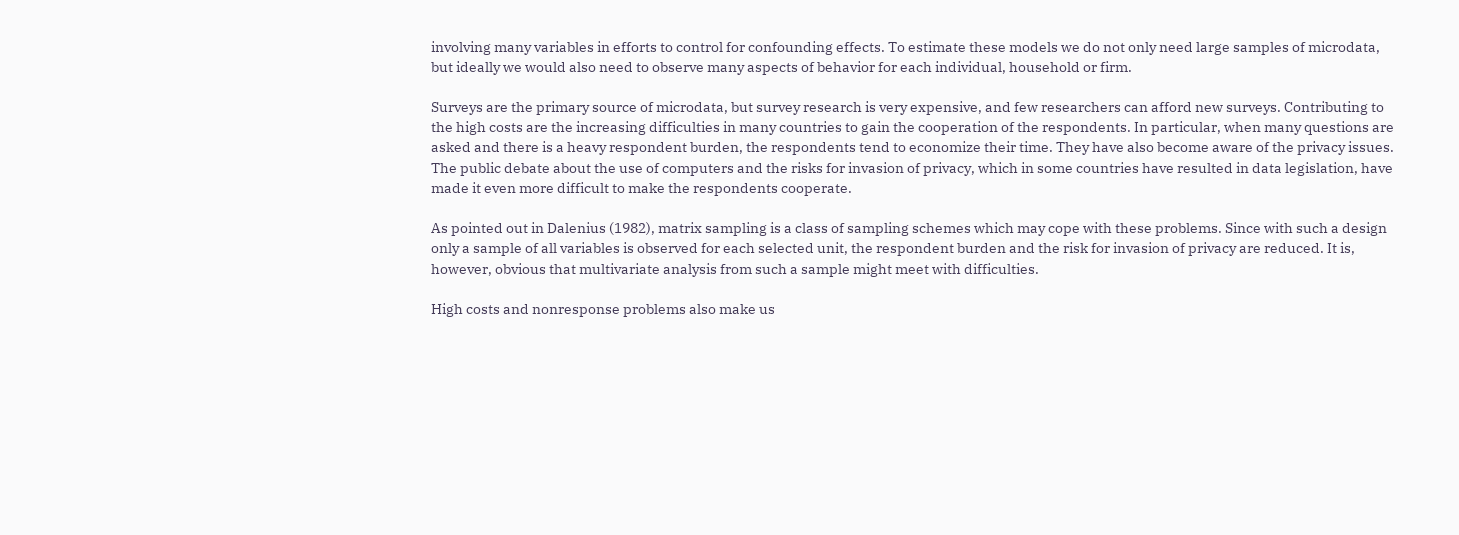involving many variables in efforts to control for confounding effects. To estimate these models we do not only need large samples of microdata, but ideally we would also need to observe many aspects of behavior for each individual, household or firm.

Surveys are the primary source of microdata, but survey research is very expensive, and few researchers can afford new surveys. Contributing to the high costs are the increasing difficulties in many countries to gain the cooperation of the respondents. In particular, when many questions are asked and there is a heavy respondent burden, the respondents tend to economize their time. They have also become aware of the privacy issues. The public debate about the use of computers and the risks for invasion of privacy, which in some countries have resulted in data legislation, have made it even more difficult to make the respondents cooperate.

As pointed out in Dalenius (1982), matrix sampling is a class of sampling schemes which may cope with these problems. Since with such a design only a sample of all variables is observed for each selected unit, the respondent burden and the risk for invasion of privacy are reduced. It is, however, obvious that multivariate analysis from such a sample might meet with difficulties.

High costs and nonresponse problems also make us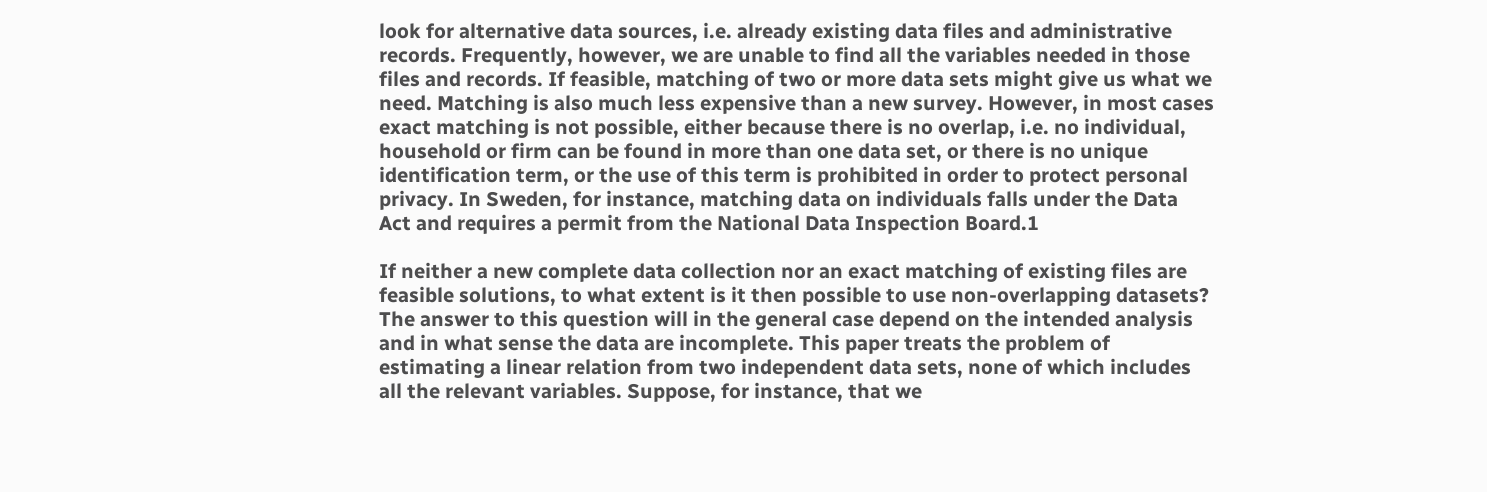look for alternative data sources, i.e. already existing data files and administrative records. Frequently, however, we are unable to find all the variables needed in those files and records. If feasible, matching of two or more data sets might give us what we need. Matching is also much less expensive than a new survey. However, in most cases exact matching is not possible, either because there is no overlap, i.e. no individual, household or firm can be found in more than one data set, or there is no unique identification term, or the use of this term is prohibited in order to protect personal privacy. In Sweden, for instance, matching data on individuals falls under the Data Act and requires a permit from the National Data Inspection Board.1

If neither a new complete data collection nor an exact matching of existing files are feasible solutions, to what extent is it then possible to use non-overlapping datasets? The answer to this question will in the general case depend on the intended analysis and in what sense the data are incomplete. This paper treats the problem of estimating a linear relation from two independent data sets, none of which includes all the relevant variables. Suppose, for instance, that we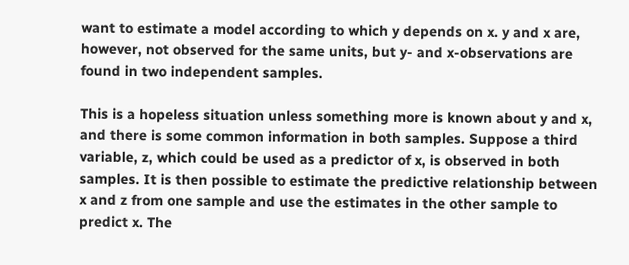want to estimate a model according to which y depends on x. y and x are, however, not observed for the same units, but y- and x-observations are found in two independent samples.

This is a hopeless situation unless something more is known about y and x, and there is some common information in both samples. Suppose a third variable, z, which could be used as a predictor of x, is observed in both samples. It is then possible to estimate the predictive relationship between x and z from one sample and use the estimates in the other sample to predict x. The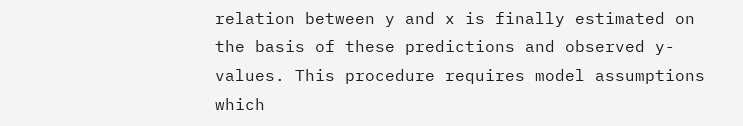relation between y and x is finally estimated on the basis of these predictions and observed y-values. This procedure requires model assumptions which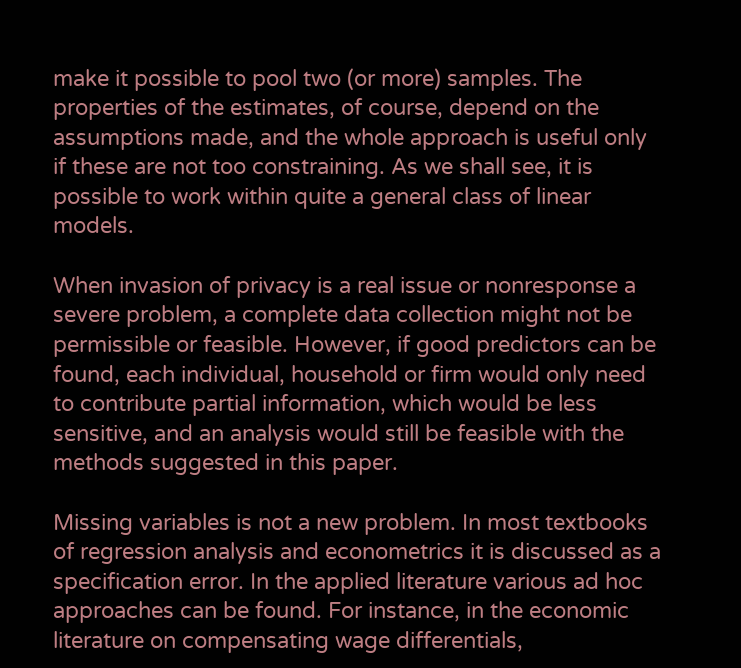make it possible to pool two (or more) samples. The properties of the estimates, of course, depend on the assumptions made, and the whole approach is useful only if these are not too constraining. As we shall see, it is possible to work within quite a general class of linear models.

When invasion of privacy is a real issue or nonresponse a severe problem, a complete data collection might not be permissible or feasible. However, if good predictors can be found, each individual, household or firm would only need to contribute partial information, which would be less sensitive, and an analysis would still be feasible with the methods suggested in this paper.

Missing variables is not a new problem. In most textbooks of regression analysis and econometrics it is discussed as a specification error. In the applied literature various ad hoc approaches can be found. For instance, in the economic literature on compensating wage differentials,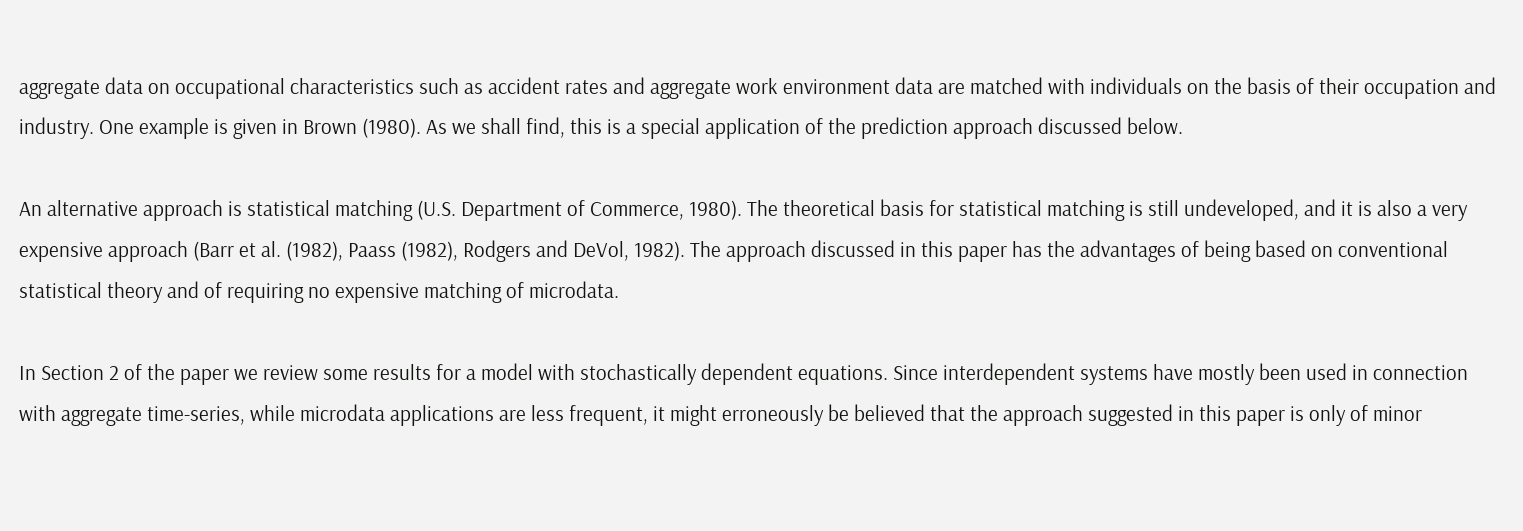aggregate data on occupational characteristics such as accident rates and aggregate work environment data are matched with individuals on the basis of their occupation and industry. One example is given in Brown (1980). As we shall find, this is a special application of the prediction approach discussed below.

An alternative approach is statistical matching (U.S. Department of Commerce, 1980). The theoretical basis for statistical matching is still undeveloped, and it is also a very expensive approach (Barr et al. (1982), Paass (1982), Rodgers and DeVol, 1982). The approach discussed in this paper has the advantages of being based on conventional statistical theory and of requiring no expensive matching of microdata.

In Section 2 of the paper we review some results for a model with stochastically dependent equations. Since interdependent systems have mostly been used in connection with aggregate time-series, while microdata applications are less frequent, it might erroneously be believed that the approach suggested in this paper is only of minor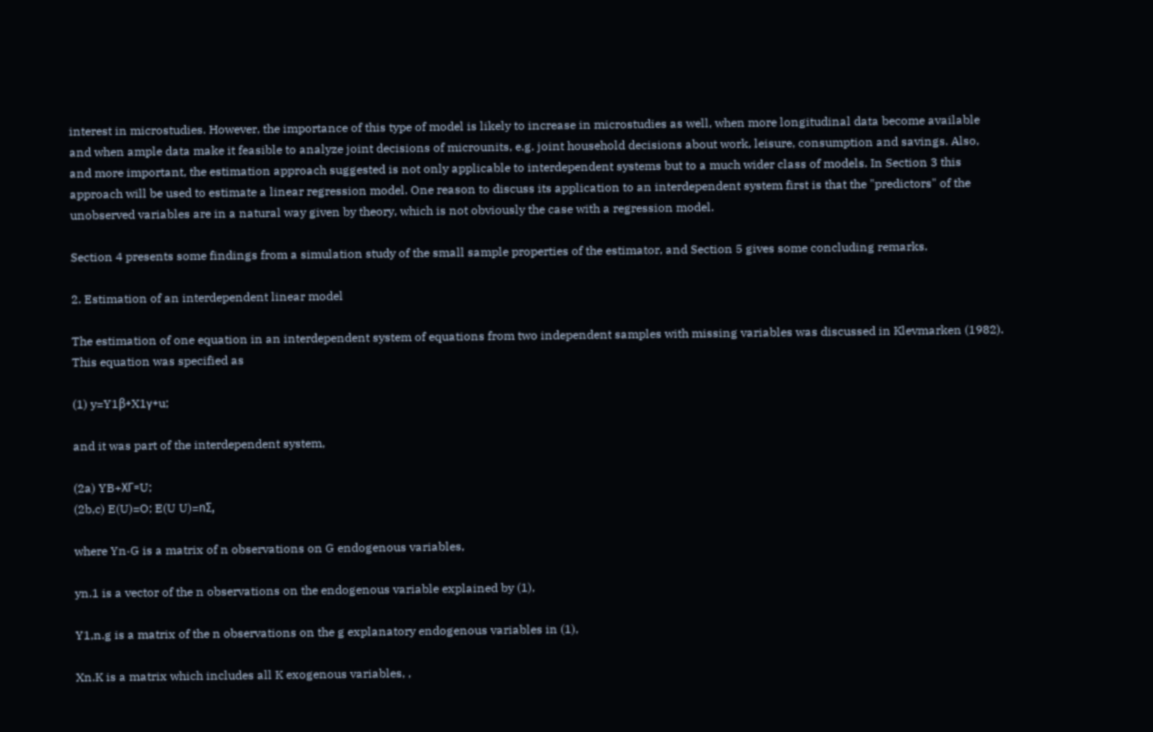interest in microstudies. However, the importance of this type of model is likely to increase in microstudies as well, when more longitudinal data become available and when ample data make it feasible to analyze joint decisions of microunits, e.g. joint household decisions about work, leisure, consumption and savings. Also, and more important, the estimation approach suggested is not only applicable to interdependent systems but to a much wider class of models. In Section 3 this approach will be used to estimate a linear regression model. One reason to discuss its application to an interdependent system first is that the "predictors" of the unobserved variables are in a natural way given by theory, which is not obviously the case with a regression model.

Section 4 presents some findings from a simulation study of the small sample properties of the estimator, and Section 5 gives some concluding remarks.

2. Estimation of an interdependent linear model

The estimation of one equation in an interdependent system of equations from two independent samples with missing variables was discussed in Klevmarken (1982). This equation was specified as

(1) y=Y1β+X1γ+u;

and it was part of the interdependent system,

(2a) YB+XΓ=U;
(2b,c) E(U)=O; E(U U)=nΣ,

where Yn·G is a matrix of n observations on G endogenous variables,

yn.1 is a vector of the n observations on the endogenous variable explained by (1),

Y1,n.g is a matrix of the n observations on the g explanatory endogenous variables in (1),

Xn.K is a matrix which includes all K exogenous variables, ,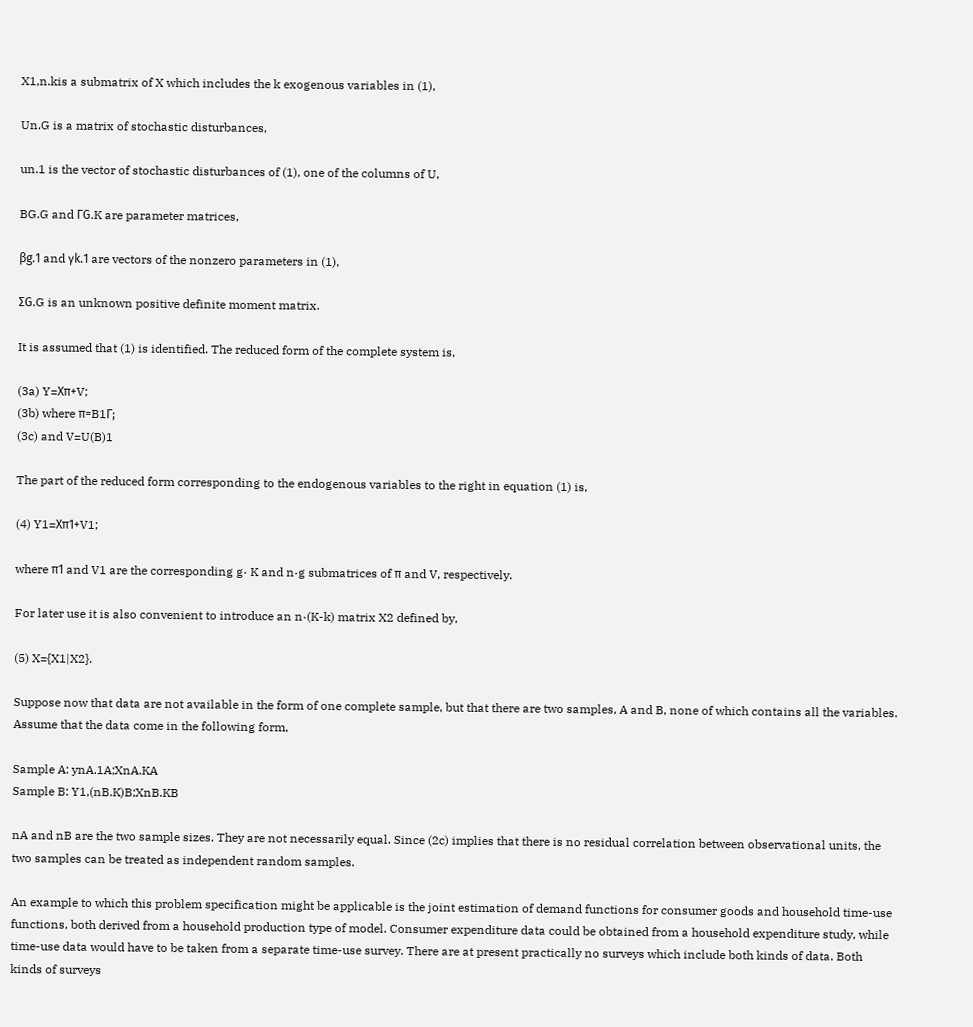X1,n.kis a submatrix of X which includes the k exogenous variables in (1),

Un.G is a matrix of stochastic disturbances,

un.1 is the vector of stochastic disturbances of (1), one of the columns of U,

BG.G and ΓG.K are parameter matrices,

βg.1 and γk.1 are vectors of the nonzero parameters in (1),

ΣG.G is an unknown positive definite moment matrix.

It is assumed that (1) is identified. The reduced form of the complete system is,

(3a) Y=Xπ+V;
(3b) where π=B1Γ;
(3c) and V=U(B)1

The part of the reduced form corresponding to the endogenous variables to the right in equation (1) is,

(4) Y1=Xπ1+V1;

where π1 and V1 are the corresponding g· K and n·g submatrices of π and V, respectively.

For later use it is also convenient to introduce an n·(K-k) matrix X2 defined by,

(5) X={X1|X2}.

Suppose now that data are not available in the form of one complete sample, but that there are two samples, A and B, none of which contains all the variables. Assume that the data come in the following form,

Sample A: ynA.1A;XnA.KA
Sample B: Y1,(nB.K)B;XnB.KB

nA and nB are the two sample sizes. They are not necessarily equal. Since (2c) implies that there is no residual correlation between observational units, the two samples can be treated as independent random samples.

An example to which this problem specification might be applicable is the joint estimation of demand functions for consumer goods and household time-use functions, both derived from a household production type of model. Consumer expenditure data could be obtained from a household expenditure study, while time-use data would have to be taken from a separate time-use survey. There are at present practically no surveys which include both kinds of data. Both kinds of surveys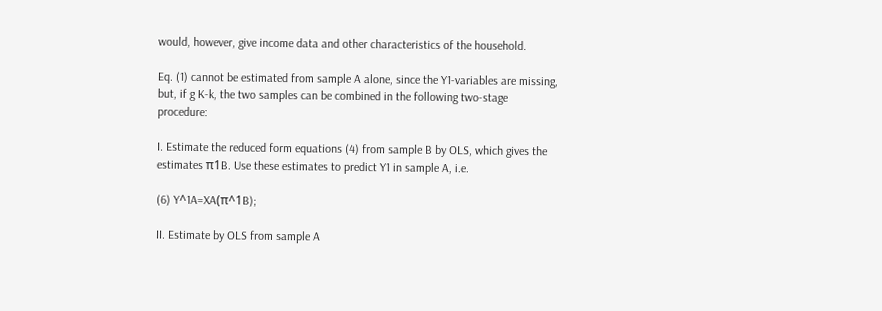would, however, give income data and other characteristics of the household.

Eq. (1) cannot be estimated from sample A alone, since the Y1-variables are missing, but, if g K-k, the two samples can be combined in the following two-stage procedure:

I. Estimate the reduced form equations (4) from sample B by OLS, which gives the estimates π1B. Use these estimates to predict Y1 in sample A, i.e.

(6) Y^1A=XA(π^1B);

II. Estimate by OLS from sample A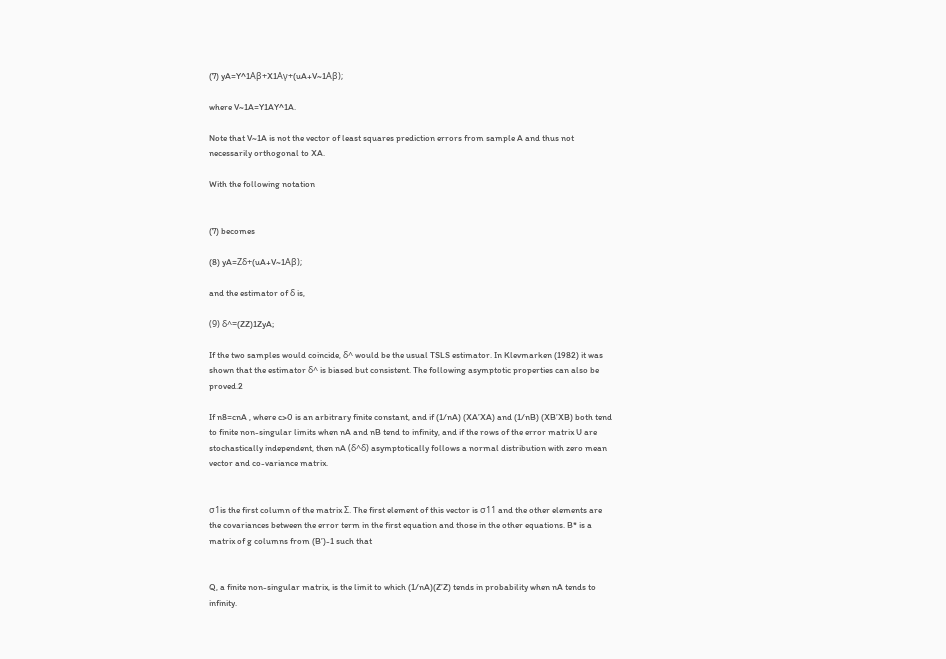(7) yA=Y^1Aβ+X1Aγ+(uA+V~1Aβ);

where V~1A=Y1AY^1A.

Note that V~1A is not the vector of least squares prediction errors from sample A and thus not necessarily orthogonal to XA.

With the following notation


(7) becomes

(8) yA=Zδ+(uA+V~1Aβ);

and the estimator of δ is,

(9) δ^=(ZZ)1ZyA;

If the two samples would coincide, δ^ would be the usual TSLS estimator. In Klevmarken (1982) it was shown that the estimator δ^ is biased but consistent. The following asymptotic properties can also be proved.2

If n8=cnA , where c>0 is an arbitrary finite constant, and if (1/nA) (XA’XA) and (1/nB) (XB’XB) both tend to finite non-singular limits when nA and nB tend to infinity, and if the rows of the error matrix U are stochastically independent, then nA (δ^δ) asymptotically follows a normal distribution with zero mean vector and co-variance matrix.


σ1is the first column of the matrix Σ. The first element of this vector is σ11 and the other elements are the covariances between the error term in the first equation and those in the other equations. B* is a matrix of g columns from (B’)-1 such that


Q, a finite non-singular matrix, is the limit to which (1/nA)(Z’Z) tends in probability when nA tends to infinity.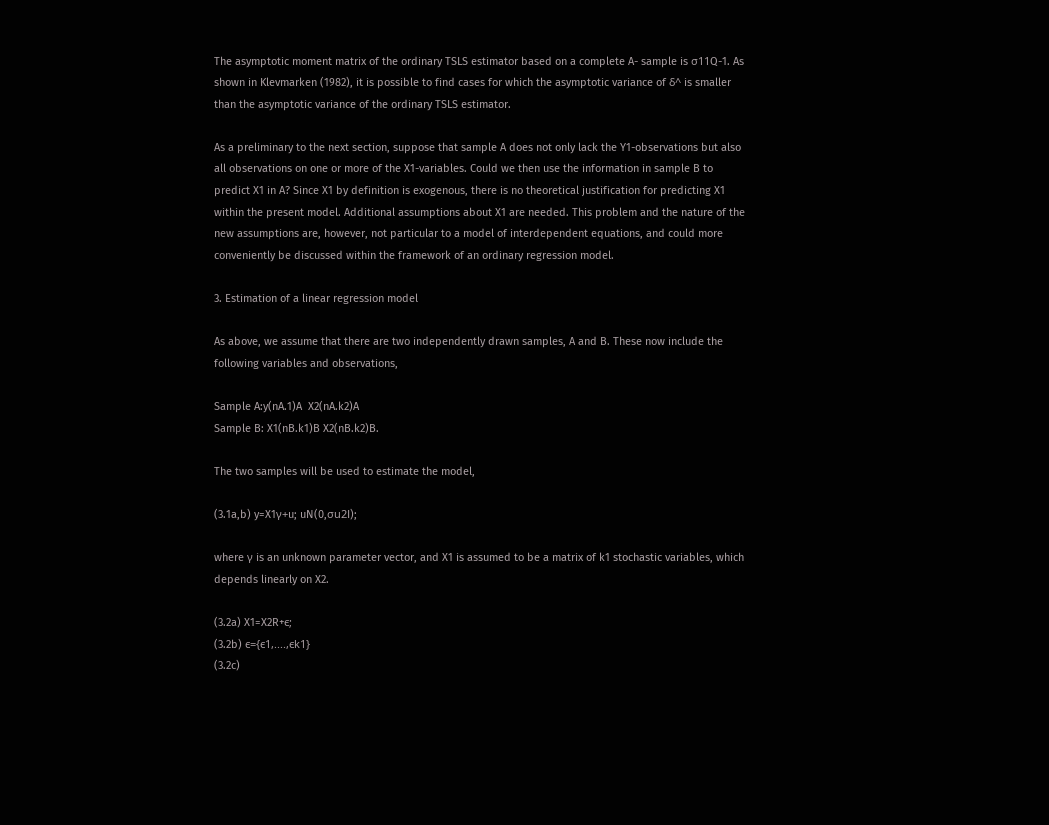The asymptotic moment matrix of the ordinary TSLS estimator based on a complete A- sample is σ11Q-1. As shown in Klevmarken (1982), it is possible to find cases for which the asymptotic variance of δ^ is smaller than the asymptotic variance of the ordinary TSLS estimator.

As a preliminary to the next section, suppose that sample A does not only lack the Y1-observations but also all observations on one or more of the X1-variables. Could we then use the information in sample B to predict X1 in A? Since X1 by definition is exogenous, there is no theoretical justification for predicting X1 within the present model. Additional assumptions about X1 are needed. This problem and the nature of the new assumptions are, however, not particular to a model of interdependent equations, and could more conveniently be discussed within the framework of an ordinary regression model.

3. Estimation of a linear regression model

As above, we assume that there are two independently drawn samples, A and B. These now include the following variables and observations,

Sample A:y(nA.1)A  X2(nA.k2)A
Sample B: X1(nB.k1)B X2(nB.k2)B.

The two samples will be used to estimate the model,

(3.1a,b) y=X1γ+u; uN(0,σu2I);

where γ is an unknown parameter vector, and X1 is assumed to be a matrix of k1 stochastic variables, which depends linearly on X2.

(3.2a) X1=X2R+ϵ;
(3.2b) ϵ={ϵ1,....,ϵk1}
(3.2c)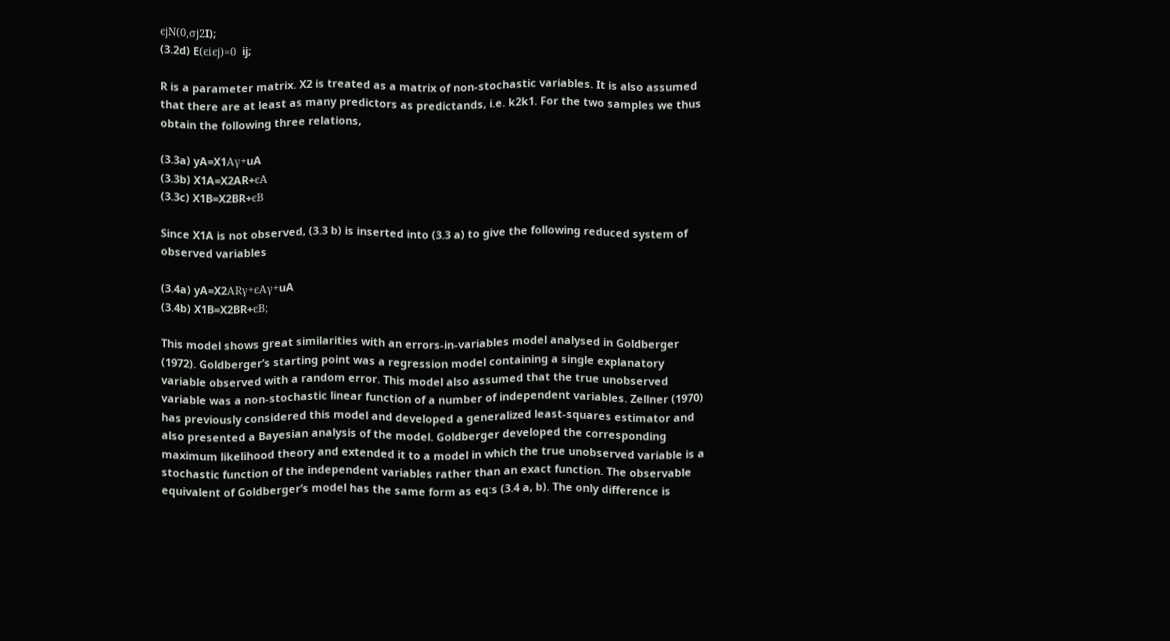ϵjN(0,σj2I);
(3.2d) E(ϵiϵj)=0  ij;

R is a parameter matrix. X2 is treated as a matrix of non-stochastic variables. It is also assumed that there are at least as many predictors as predictands, i.e. k2k1. For the two samples we thus obtain the following three relations,

(3.3a) yA=X1Aγ+uA
(3.3b) X1A=X2AR+ϵA
(3.3c) X1B=X2BR+ϵB

Since X1A is not observed, (3.3 b) is inserted into (3.3 a) to give the following reduced system of observed variables

(3.4a) yA=X2ARγ+ϵAγ+uA
(3.4b) X1B=X2BR+ϵB;

This model shows great similarities with an errors-in-variables model analysed in Goldberger (1972). Goldberger’s starting point was a regression model containing a single explanatory variable observed with a random error. This model also assumed that the true unobserved variable was a non-stochastic linear function of a number of independent variables. Zellner (1970) has previously considered this model and developed a generalized least-squares estimator and also presented a Bayesian analysis of the model. Goldberger developed the corresponding maximum likelihood theory and extended it to a model in which the true unobserved variable is a stochastic function of the independent variables rather than an exact function. The observable equivalent of Goldberger’s model has the same form as eq:s (3.4 a, b). The only difference is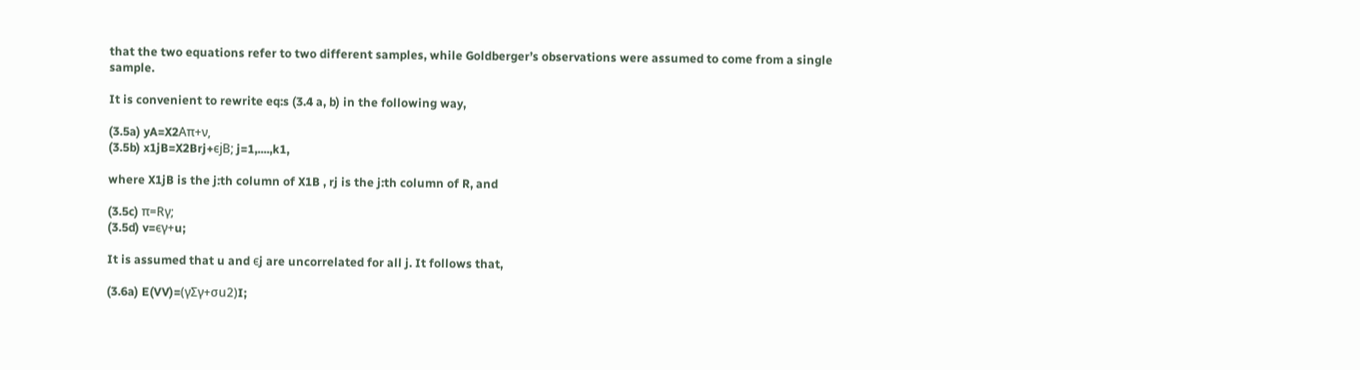that the two equations refer to two different samples, while Goldberger’s observations were assumed to come from a single sample.

It is convenient to rewrite eq:s (3.4 a, b) in the following way,

(3.5a) yA=X2Aπ+ν,
(3.5b) x1jB=X2Brj+ϵjB; j=1,....,k1,

where X1jB is the j:th column of X1B , rj is the j:th column of R, and

(3.5c) π=Rγ;
(3.5d) v=ϵγ+u;

It is assumed that u and ϵj are uncorrelated for all j. It follows that,

(3.6a) E(VV)=(γΣγ+σu2)I;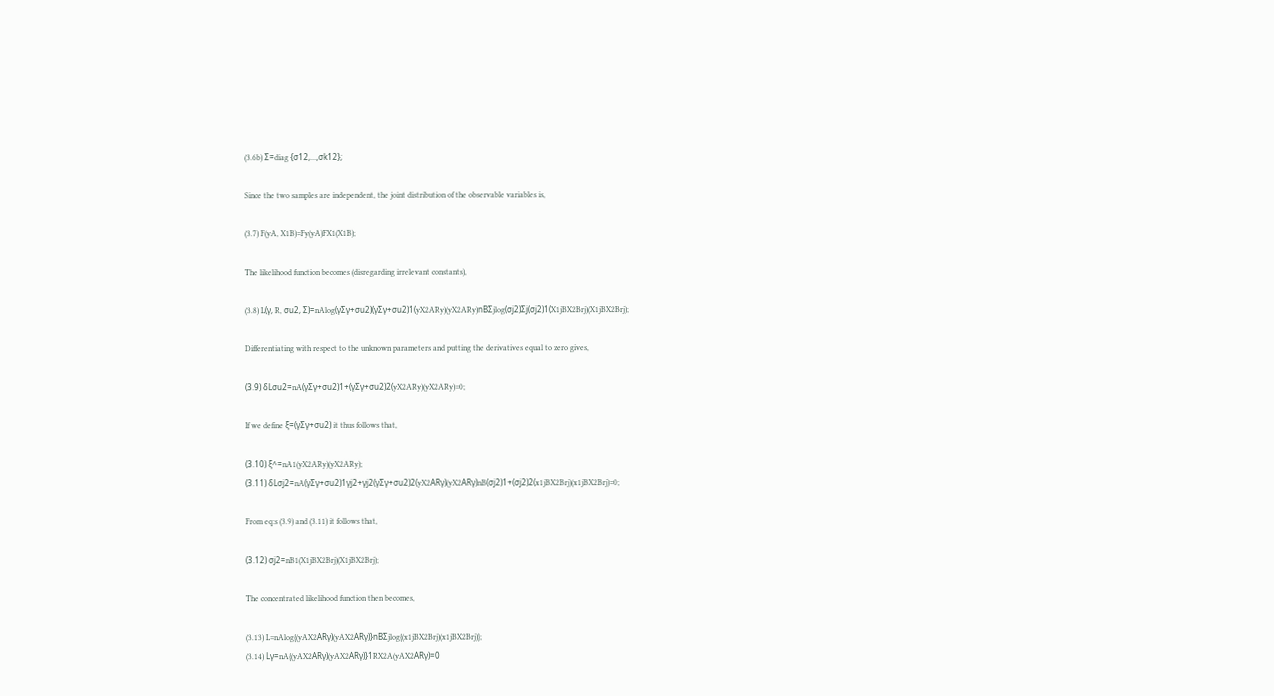(3.6b) Σ=diag {σ12,...,σk12};

Since the two samples are independent, the joint distribution of the observable variables is,

(3.7) F(yA, X1B)=Fy(yA)FX1(X1B);

The likelihood function becomes (disregarding irrelevant constants),

(3.8) L(γ, R, σu2, Σ)=nAlog(γΣγ+σu2)(γΣγ+σu2)1(yX2ARy)(yX2ARy)nBΣjlog(σj2)Σj(σj2)1(X1jBX2Brj)(X1jBX2Brj);

Differentiating with respect to the unknown parameters and putting the derivatives equal to zero gives,

(3.9) δLσu2=nA(γΣγ+σu2)1+(γΣγ+σu2)2(yX2ARy)(yX2ARy)=0;

If we define ξ=(γΣγ+σu2) it thus follows that,

(3.10) ξ^=nA1(yX2ARy)(yX2ARy);
(3.11) δLσj2=nA(γΣγ+σu2)1γj2+γj2(γΣγ+σu2)2(yX2ARγ)(yX2ARγ)nB(σj2)1+(σj2)2(x1jBX2Brj)(x1jBX2Brj)=0;

From eq:s (3.9) and (3.11) it follows that,

(3.12) σj2=nB1(X1jBX2Brj)(X1jBX2Brj);

The concentrated likelihood function then becomes,

(3.13) L=nAlog{(yAX2ARγ)(yAX2ARγ)}nBΣjlog{(x1jBX2Brj)(x1jBX2Brj)};
(3.14) Lγ=nA{(yAX2ARγ)(yAX2ARγ)}1RX2A(yAX2ARγ)=0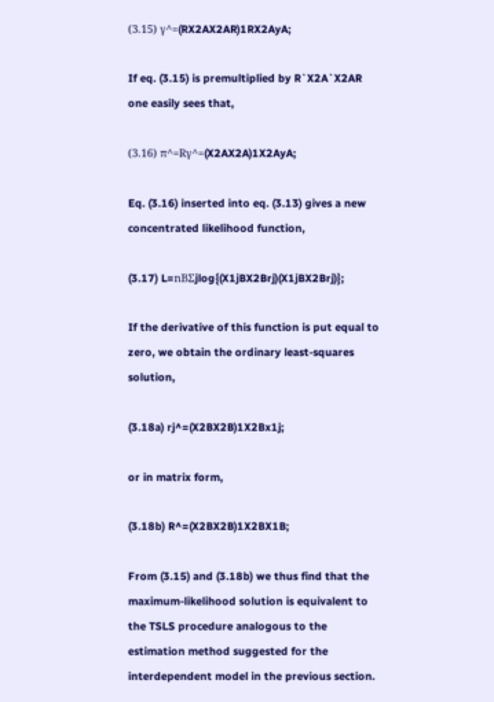(3.15) γ^=(RX2AX2AR)1RX2AyA;

If eq. (3.15) is premultiplied by R`X2A`X2AR one easily sees that,

(3.16) π^=Rγ^=(X2AX2A)1X2AyA;

Eq. (3.16) inserted into eq. (3.13) gives a new concentrated likelihood function,

(3.17) L=nBΣjlog{(X1jBX2Brj)(X1jBX2Brj)};

If the derivative of this function is put equal to zero, we obtain the ordinary least-squares solution,

(3.18a) rj^=(X2BX2B)1X2Bx1j;

or in matrix form,

(3.18b) R^=(X2BX2B)1X2BX1B;

From (3.15) and (3.18b) we thus find that the maximum-likelihood solution is equivalent to the TSLS procedure analogous to the estimation method suggested for the interdependent model in the previous section.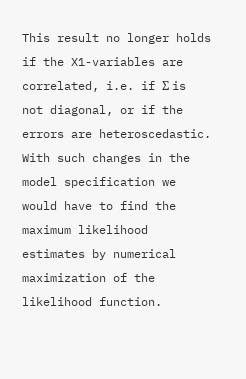This result no longer holds if the X1-variables are correlated, i.e. if Σ is not diagonal, or if the errors are heteroscedastic. With such changes in the model specification we would have to find the maximum likelihood estimates by numerical maximization of the likelihood function.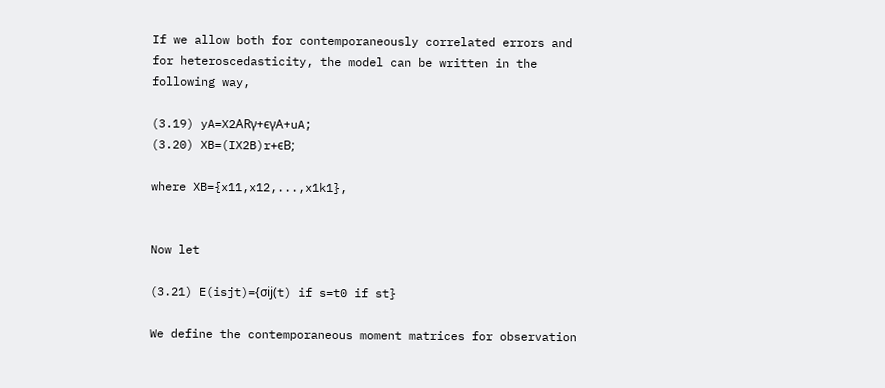If we allow both for contemporaneously correlated errors and for heteroscedasticity, the model can be written in the following way,

(3.19) yA=X2ARγ+ϵγA+uA;
(3.20) XB=(IX2B)r+ϵB;

where XB={x11,x12,...,x1k1},


Now let

(3.21) E(isjt)={σij(t) if s=t0 if st}

We define the contemporaneous moment matrices for observation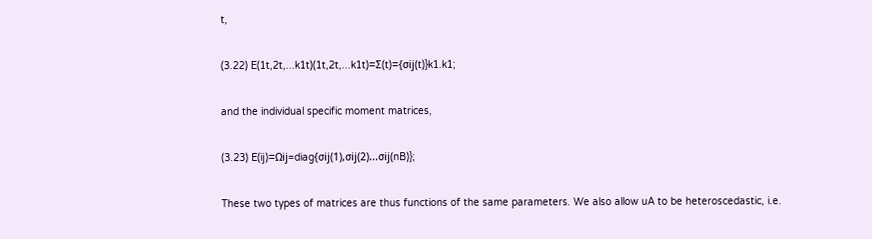t,

(3.22) E(1t,2t,...k1t)(1t,2t,...k1t)=Σ(t)={σij(t)}k1.k1;

and the individual specific moment matrices,

(3.23) E(ij)=Ωij=diag{σij(1),σij(2)...σij(nB)};

These two types of matrices are thus functions of the same parameters. We also allow uA to be heteroscedastic, i.e.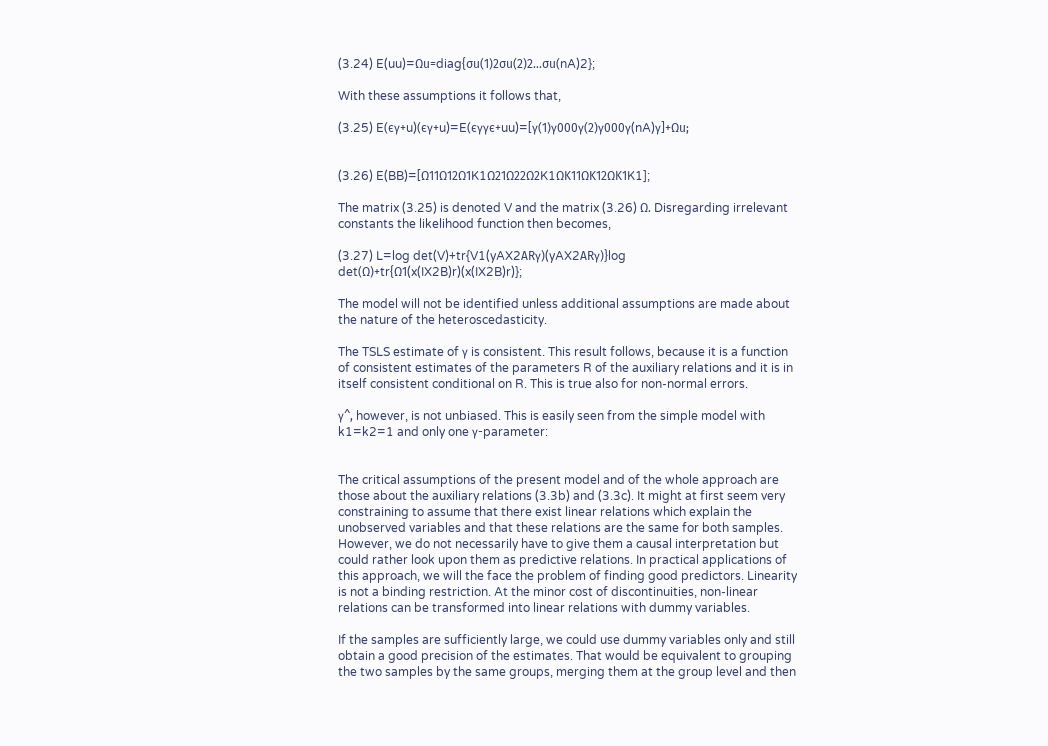(3.24) E(uu)=Ωu=diag{σu(1)2σu(2)2...σu(nA)2};

With these assumptions it follows that,

(3.25) E(ϵγ+u)(ϵγ+u)=E(ϵγγϵ+uu)=[γ(1)γ000γ(2)γ000γ(nA)γ]+Ωu;


(3.26) E(BB)=[Ω11Ω12Ω1K1Ω21Ω22Ω2K1ΩK11ΩK12ΩK1K1];

The matrix (3.25) is denoted V and the matrix (3.26) Ω. Disregarding irrelevant constants the likelihood function then becomes,

(3.27) L=log det(V)+tr{V1(yAX2ARγ)(yAX2ARγ)}log det(Ω)+tr{Ω1(x(IX2B)r)(x(IX2B)r)};

The model will not be identified unless additional assumptions are made about the nature of the heteroscedasticity.

The TSLS estimate of γ is consistent. This result follows, because it is a function of consistent estimates of the parameters R of the auxiliary relations and it is in itself consistent conditional on R. This is true also for non-normal errors.

γ^, however, is not unbiased. This is easily seen from the simple model with k1=k2=1 and only one γ-parameter:


The critical assumptions of the present model and of the whole approach are those about the auxiliary relations (3.3b) and (3.3c). It might at first seem very constraining to assume that there exist linear relations which explain the unobserved variables and that these relations are the same for both samples. However, we do not necessarily have to give them a causal interpretation but could rather look upon them as predictive relations. In practical applications of this approach, we will the face the problem of finding good predictors. Linearity is not a binding restriction. At the minor cost of discontinuities, non-linear relations can be transformed into linear relations with dummy variables.

If the samples are sufficiently large, we could use dummy variables only and still obtain a good precision of the estimates. That would be equivalent to grouping the two samples by the same groups, merging them at the group level and then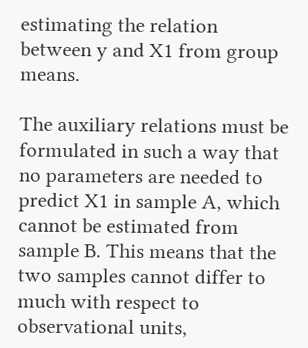estimating the relation between y and X1 from group means.

The auxiliary relations must be formulated in such a way that no parameters are needed to predict X1 in sample A, which cannot be estimated from sample B. This means that the two samples cannot differ to much with respect to observational units,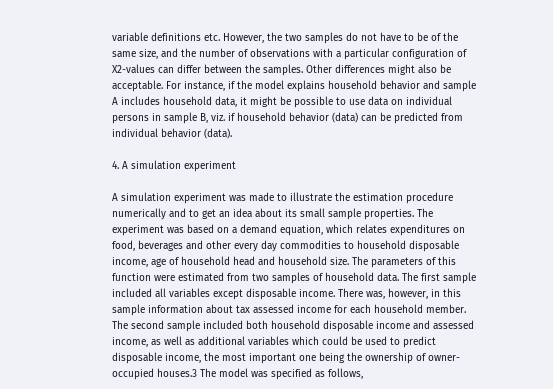variable definitions etc. However, the two samples do not have to be of the same size, and the number of observations with a particular configuration of X2-values can differ between the samples. Other differences might also be acceptable. For instance, if the model explains household behavior and sample A includes household data, it might be possible to use data on individual persons in sample B, viz. if household behavior (data) can be predicted from individual behavior (data).

4. A simulation experiment

A simulation experiment was made to illustrate the estimation procedure numerically and to get an idea about its small sample properties. The experiment was based on a demand equation, which relates expenditures on food, beverages and other every day commodities to household disposable income, age of household head and household size. The parameters of this function were estimated from two samples of household data. The first sample included all variables except disposable income. There was, however, in this sample information about tax assessed income for each household member. The second sample included both household disposable income and assessed income, as well as additional variables which could be used to predict disposable income, the most important one being the ownership of owner-occupied houses.3 The model was specified as follows,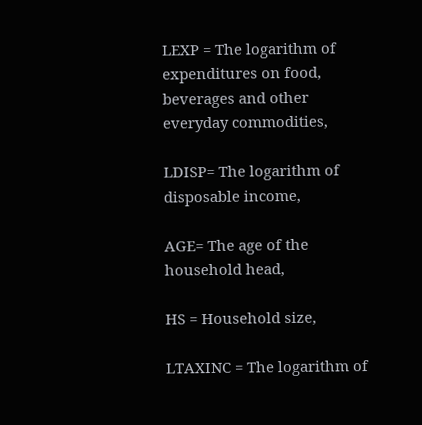LEXP = The logarithm of expenditures on food, beverages and other everyday commodities,

LDISP= The logarithm of disposable income,

AGE= The age of the household head,

HS = Household size,

LTAXINC = The logarithm of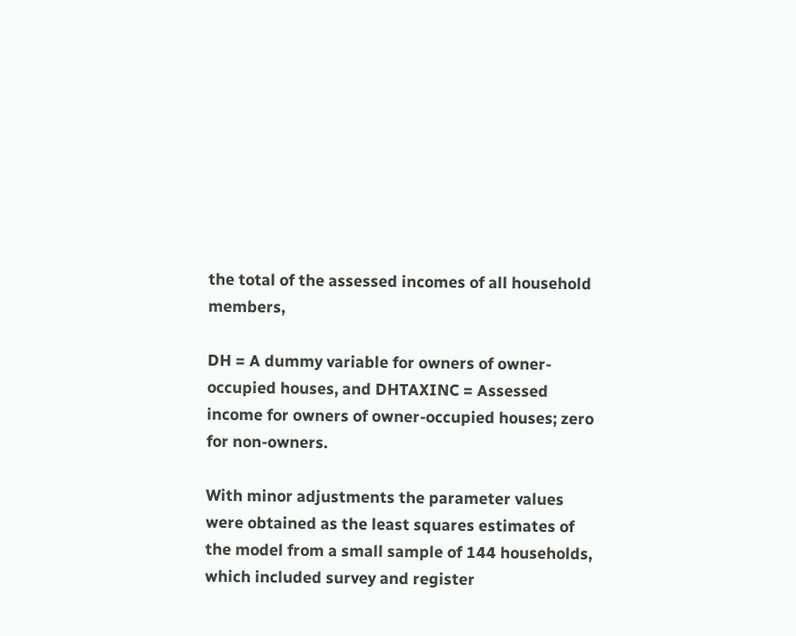the total of the assessed incomes of all household members,

DH = A dummy variable for owners of owner-occupied houses, and DHTAXINC = Assessed income for owners of owner-occupied houses; zero for non-owners.

With minor adjustments the parameter values were obtained as the least squares estimates of the model from a small sample of 144 households, which included survey and register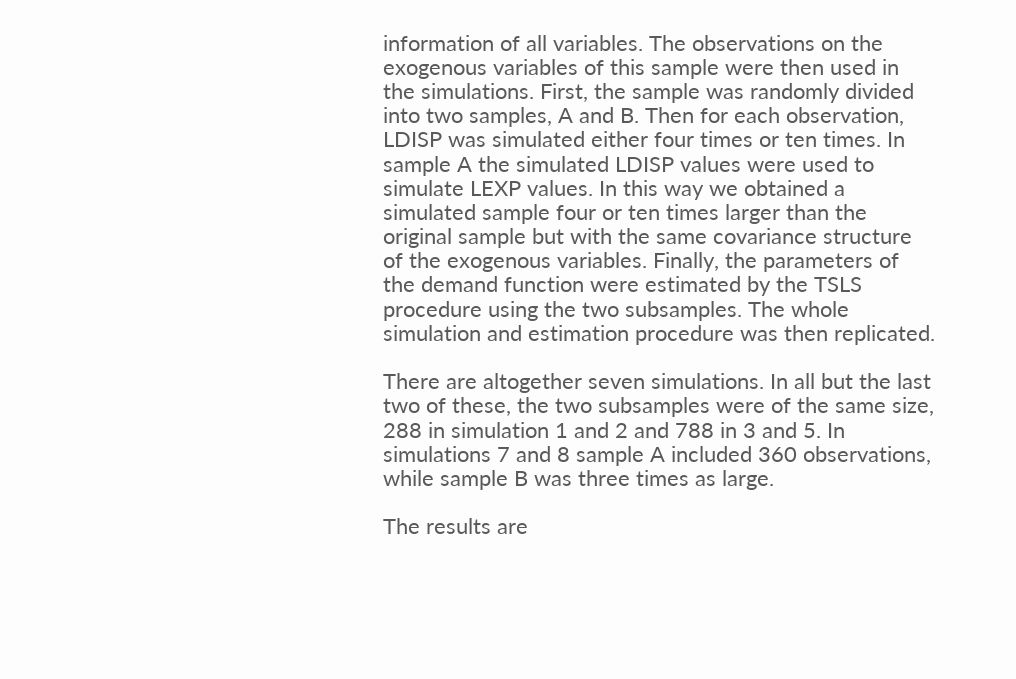information of all variables. The observations on the exogenous variables of this sample were then used in the simulations. First, the sample was randomly divided into two samples, A and B. Then for each observation, LDISP was simulated either four times or ten times. In sample A the simulated LDISP values were used to simulate LEXP values. In this way we obtained a simulated sample four or ten times larger than the original sample but with the same covariance structure of the exogenous variables. Finally, the parameters of the demand function were estimated by the TSLS procedure using the two subsamples. The whole simulation and estimation procedure was then replicated.

There are altogether seven simulations. In all but the last two of these, the two subsamples were of the same size, 288 in simulation 1 and 2 and 788 in 3 and 5. In simulations 7 and 8 sample A included 360 observations, while sample B was three times as large.

The results are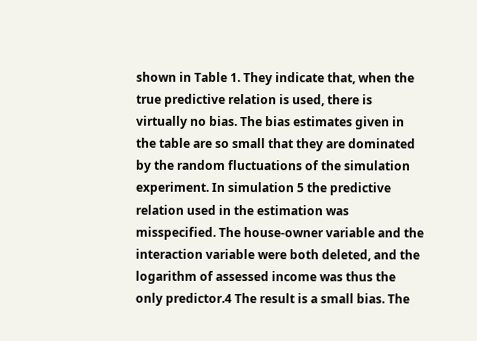shown in Table 1. They indicate that, when the true predictive relation is used, there is virtually no bias. The bias estimates given in the table are so small that they are dominated by the random fluctuations of the simulation experiment. In simulation 5 the predictive relation used in the estimation was misspecified. The house-owner variable and the interaction variable were both deleted, and the logarithm of assessed income was thus the only predictor.4 The result is a small bias. The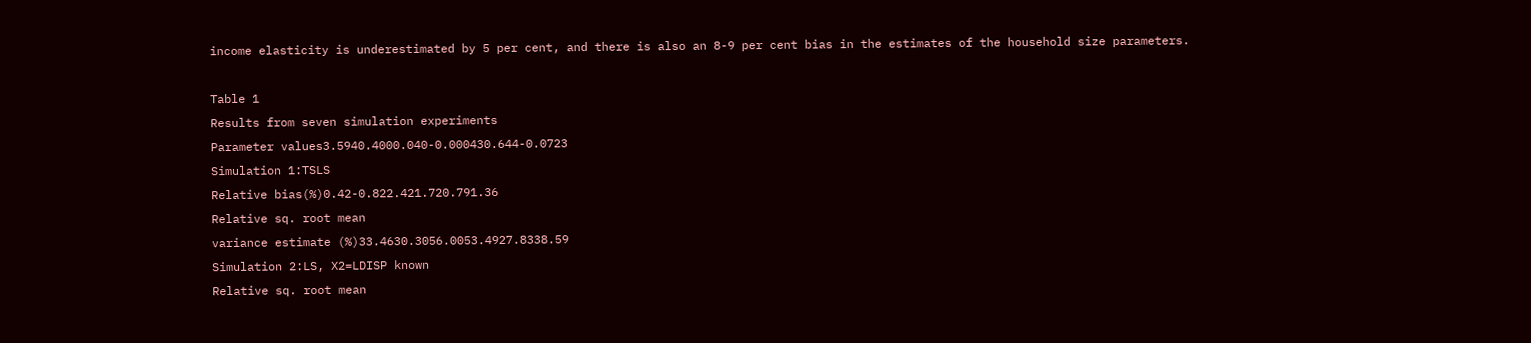income elasticity is underestimated by 5 per cent, and there is also an 8-9 per cent bias in the estimates of the household size parameters.

Table 1
Results from seven simulation experiments
Parameter values3.5940.4000.040-0.000430.644-0.0723
Simulation 1:TSLS
Relative bias(%)0.42-0.822.421.720.791.36
Relative sq. root mean
variance estimate (%)33.4630.3056.0053.4927.8338.59
Simulation 2:LS, X2=LDISP known
Relative sq. root mean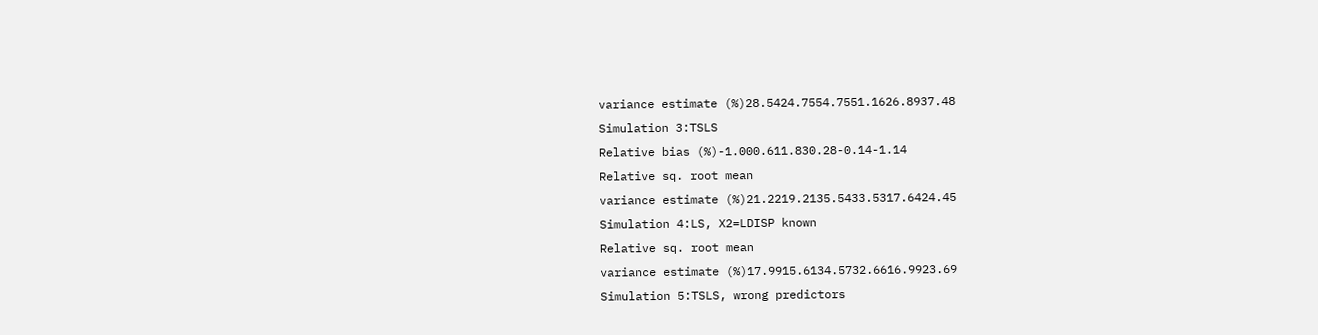variance estimate (%)28.5424.7554.7551.1626.8937.48
Simulation 3:TSLS
Relative bias (%)-1.000.611.830.28-0.14-1.14
Relative sq. root mean
variance estimate (%)21.2219.2135.5433.5317.6424.45
Simulation 4:LS, X2=LDISP known
Relative sq. root mean
variance estimate (%)17.9915.6134.5732.6616.9923.69
Simulation 5:TSLS, wrong predictors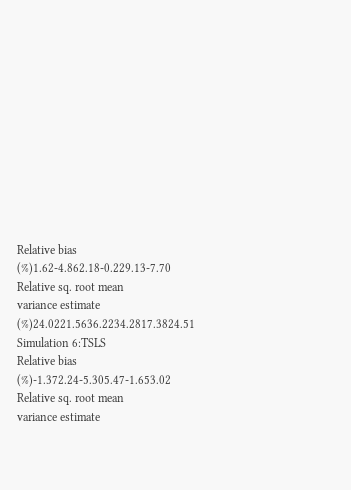Relative bias (%)1.62-4.862.18-0.229.13-7.70
Relative sq. root mean
variance estimate (%)24.0221.5636.2234.2817.3824.51
Simulation 6:TSLS
Relative bias (%)-1.372.24-5.305.47-1.653.02
Relative sq. root mean
variance estimate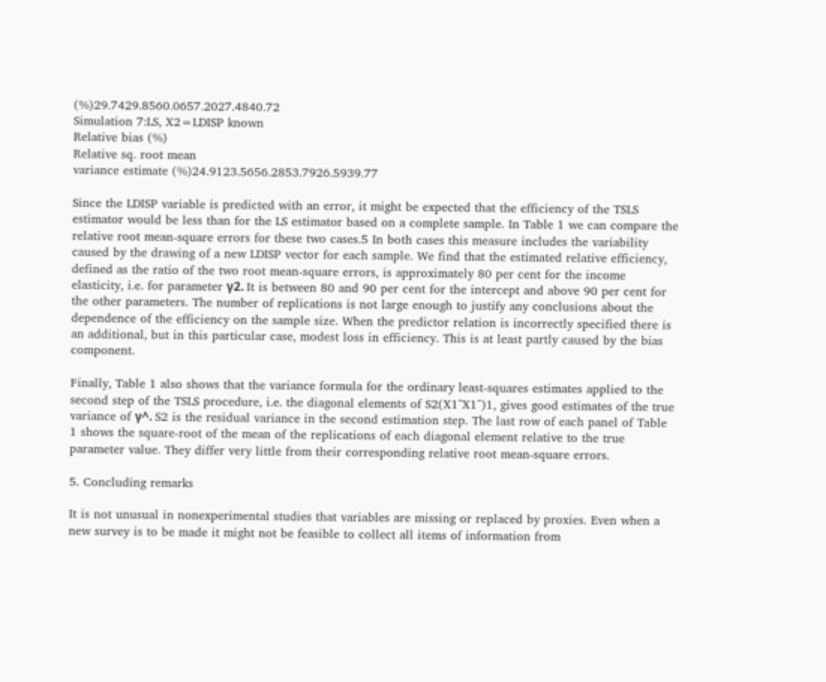(%)29.7429.8560.0657.2027.4840.72
Simulation 7:LS, X2=LDISP known
Relative bias (%)
Relative sq. root mean
variance estimate (%)24.9123.5656.2853.7926.5939.77

Since the LDISP variable is predicted with an error, it might be expected that the efficiency of the TSLS estimator would be less than for the LS estimator based on a complete sample. In Table 1 we can compare the relative root mean-square errors for these two cases.5 In both cases this measure includes the variability caused by the drawing of a new LDISP vector for each sample. We find that the estimated relative efficiency, defined as the ratio of the two root mean-square errors, is approximately 80 per cent for the income elasticity, i.e. for parameter γ2. It is between 80 and 90 per cent for the intercept and above 90 per cent for the other parameters. The number of replications is not large enough to justify any conclusions about the dependence of the efficiency on the sample size. When the predictor relation is incorrectly specified there is an additional, but in this particular case, modest loss in efficiency. This is at least partly caused by the bias component.

Finally, Table 1 also shows that the variance formula for the ordinary least-squares estimates applied to the second step of the TSLS procedure, i.e. the diagonal elements of S2(X1^X1^)1, gives good estimates of the true variance of γ^. S2 is the residual variance in the second estimation step. The last row of each panel of Table 1 shows the square-root of the mean of the replications of each diagonal element relative to the true parameter value. They differ very little from their corresponding relative root mean-square errors.

5. Concluding remarks

It is not unusual in nonexperimental studies that variables are missing or replaced by proxies. Even when a new survey is to be made it might not be feasible to collect all items of information from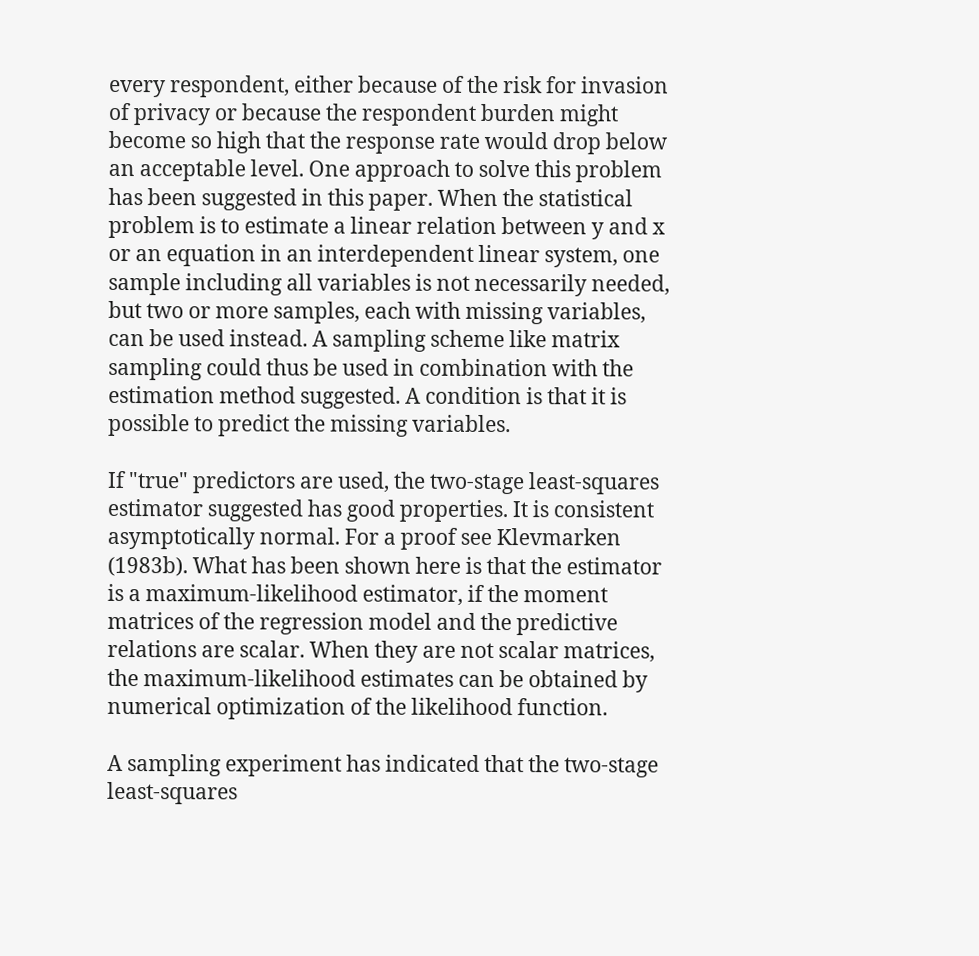every respondent, either because of the risk for invasion of privacy or because the respondent burden might become so high that the response rate would drop below an acceptable level. One approach to solve this problem has been suggested in this paper. When the statistical problem is to estimate a linear relation between y and x or an equation in an interdependent linear system, one sample including all variables is not necessarily needed, but two or more samples, each with missing variables, can be used instead. A sampling scheme like matrix sampling could thus be used in combination with the estimation method suggested. A condition is that it is possible to predict the missing variables.

If "true" predictors are used, the two-stage least-squares estimator suggested has good properties. It is consistent asymptotically normal. For a proof see Klevmarken (1983b). What has been shown here is that the estimator is a maximum-likelihood estimator, if the moment matrices of the regression model and the predictive relations are scalar. When they are not scalar matrices, the maximum-likelihood estimates can be obtained by numerical optimization of the likelihood function.

A sampling experiment has indicated that the two-stage least-squares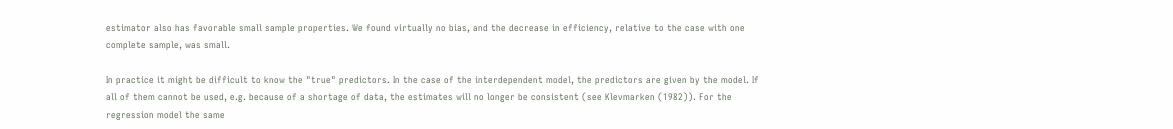estimator also has favorable small sample properties. We found virtually no bias, and the decrease in efficiency, relative to the case with one complete sample, was small.

In practice it might be difficult to know the "true" predictors. In the case of the interdependent model, the predictors are given by the model. If all of them cannot be used, e.g. because of a shortage of data, the estimates will no longer be consistent (see Klevmarken (1982)). For the regression model the same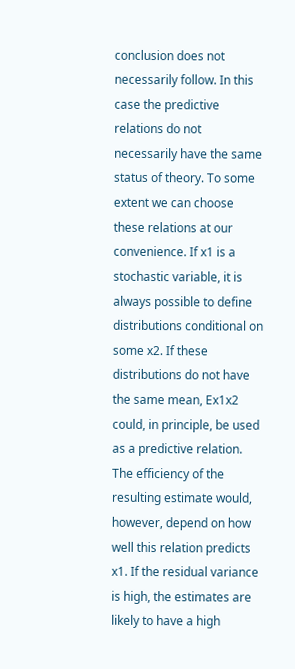conclusion does not necessarily follow. In this case the predictive relations do not necessarily have the same status of theory. To some extent we can choose these relations at our convenience. If x1 is a stochastic variable, it is always possible to define distributions conditional on some x2. If these distributions do not have the same mean, Ex1x2 could, in principle, be used as a predictive relation. The efficiency of the resulting estimate would, however, depend on how well this relation predicts x1. If the residual variance is high, the estimates are likely to have a high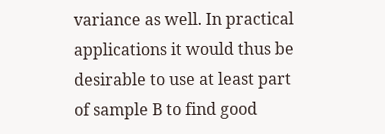variance as well. In practical applications it would thus be desirable to use at least part of sample B to find good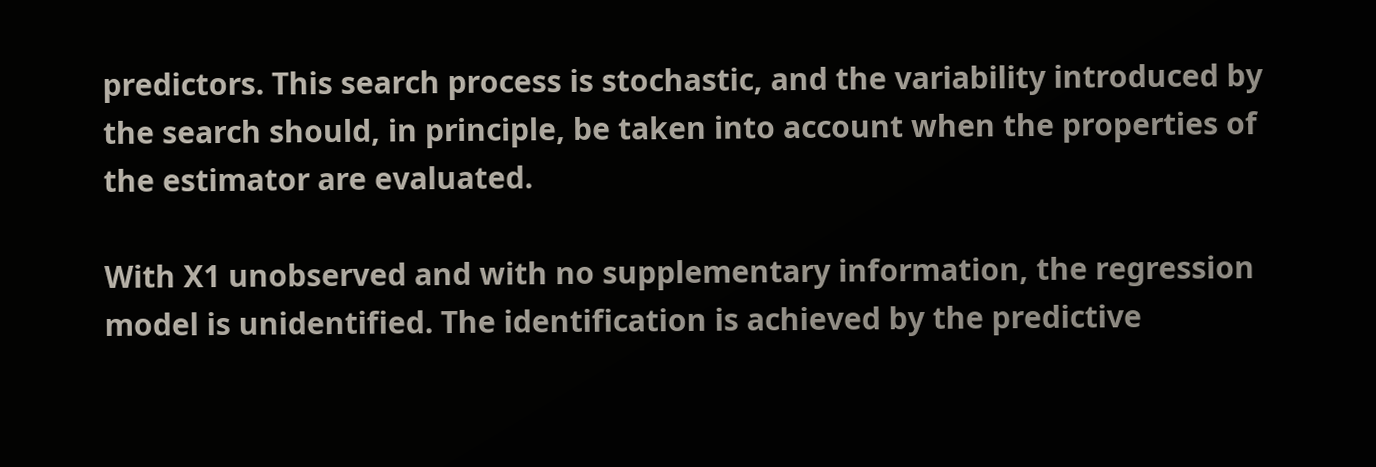predictors. This search process is stochastic, and the variability introduced by the search should, in principle, be taken into account when the properties of the estimator are evaluated.

With X1 unobserved and with no supplementary information, the regression model is unidentified. The identification is achieved by the predictive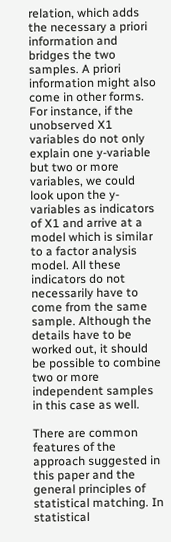relation, which adds the necessary a priori information and bridges the two samples. A priori information might also come in other forms. For instance, if the unobserved X1 variables do not only explain one y-variable but two or more variables, we could look upon the y-variables as indicators of X1 and arrive at a model which is similar to a factor analysis model. All these indicators do not necessarily have to come from the same sample. Although the details have to be worked out, it should be possible to combine two or more independent samples in this case as well.

There are common features of the approach suggested in this paper and the general principles of statistical matching. In statistical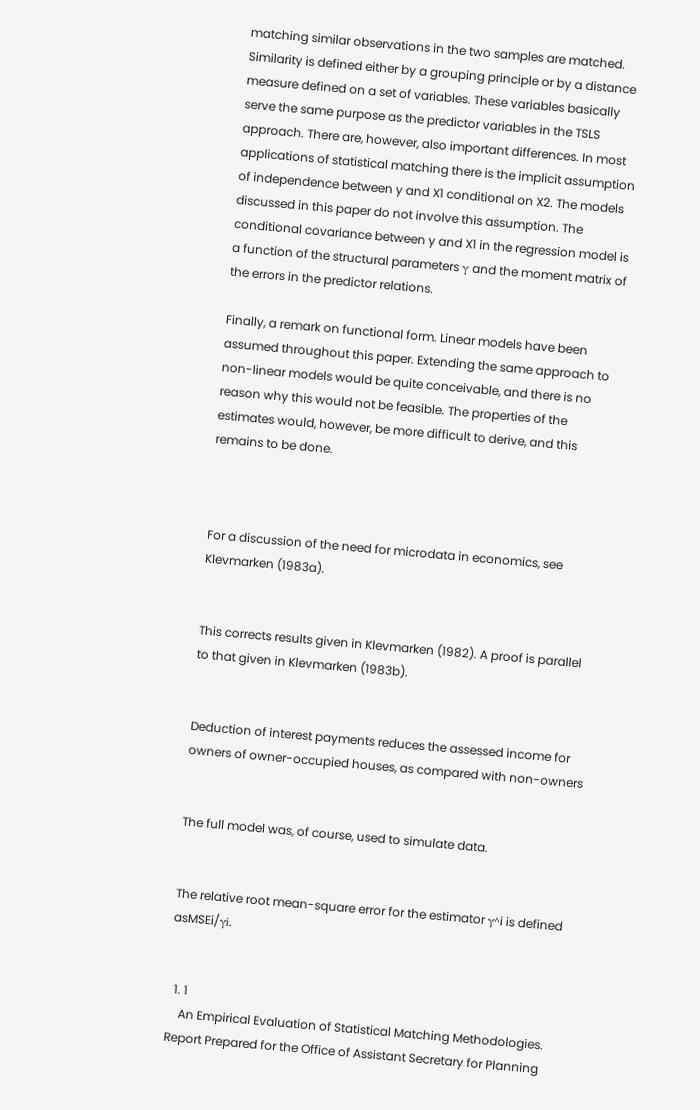matching similar observations in the two samples are matched. Similarity is defined either by a grouping principle or by a distance measure defined on a set of variables. These variables basically serve the same purpose as the predictor variables in the TSLS approach. There are, however, also important differences. In most applications of statistical matching there is the implicit assumption of independence between y and X1 conditional on X2. The models discussed in this paper do not involve this assumption. The conditional covariance between y and X1 in the regression model is a function of the structural parameters γ and the moment matrix of the errors in the predictor relations.

Finally, a remark on functional form. Linear models have been assumed throughout this paper. Extending the same approach to non-linear models would be quite conceivable, and there is no reason why this would not be feasible. The properties of the estimates would, however, be more difficult to derive, and this remains to be done.



For a discussion of the need for microdata in economics, see Klevmarken (1983a).


This corrects results given in Klevmarken (1982). A proof is parallel to that given in Klevmarken (1983b).


Deduction of interest payments reduces the assessed income for owners of owner-occupied houses, as compared with non-owners


The full model was, of course, used to simulate data.


The relative root mean-square error for the estimator γ^i is defined asMSEi/γi.


  1. 1
    An Empirical Evaluation of Statistical Matching Methodologies. Report Prepared for the Office of Assistant Secretary for Planning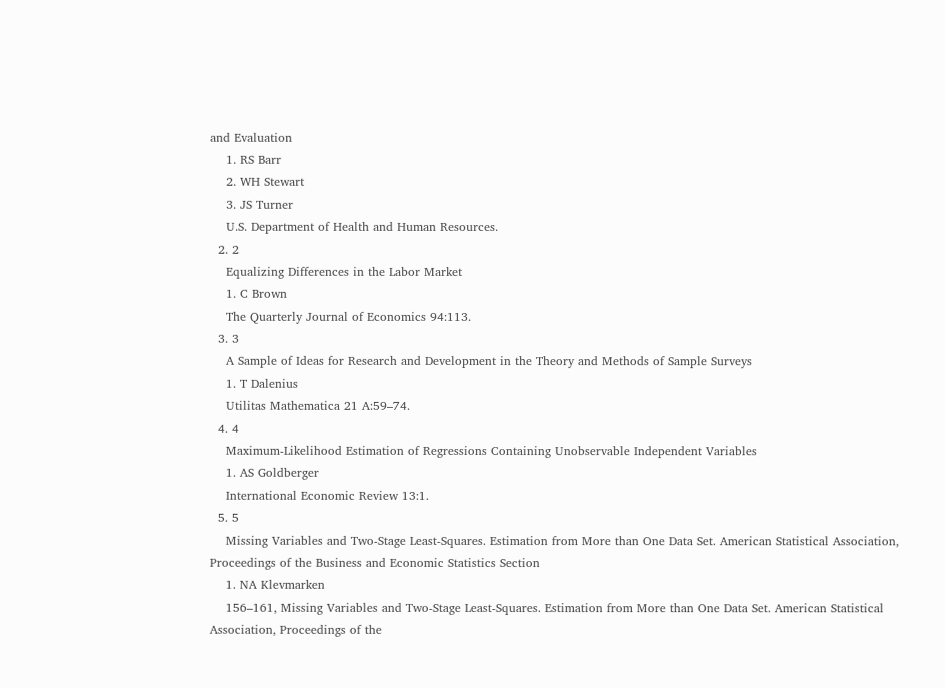and Evaluation
    1. RS Barr
    2. WH Stewart
    3. JS Turner
    U.S. Department of Health and Human Resources.
  2. 2
    Equalizing Differences in the Labor Market
    1. C Brown
    The Quarterly Journal of Economics 94:113.
  3. 3
    A Sample of Ideas for Research and Development in the Theory and Methods of Sample Surveys
    1. T Dalenius
    Utilitas Mathematica 21 A:59–74.
  4. 4
    Maximum-Likelihood Estimation of Regressions Containing Unobservable Independent Variables
    1. AS Goldberger
    International Economic Review 13:1.
  5. 5
    Missing Variables and Two-Stage Least-Squares. Estimation from More than One Data Set. American Statistical Association, Proceedings of the Business and Economic Statistics Section
    1. NA Klevmarken
    156–161, Missing Variables and Two-Stage Least-Squares. Estimation from More than One Data Set. American Statistical Association, Proceedings of the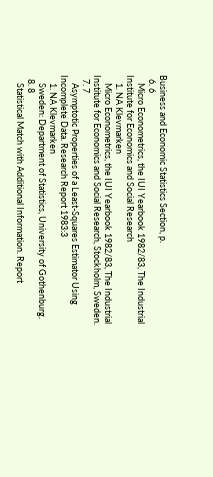Business and Economic Statistics Section, p.
  6. 6
    Micro Econometrics, the IUI Yearbook 1982/83, The Industrial Institute for Economics and Social Research
    1. NA Klevmarken
    Micro Econometrics, the IUI Yearbook 1982/83, The Industrial Institute for Economics and Social Research, Stockholm, Sweden.
  7. 7
    Asymptotic Properties of a Least-Squares Estimator Using Incomplete Data. Research Report 1983:3
    1. NA Klevmarken
    Sweden: Department of Statistics, University of Gothenburg.
  8. 8
    Statistical Match with Additional Information. Report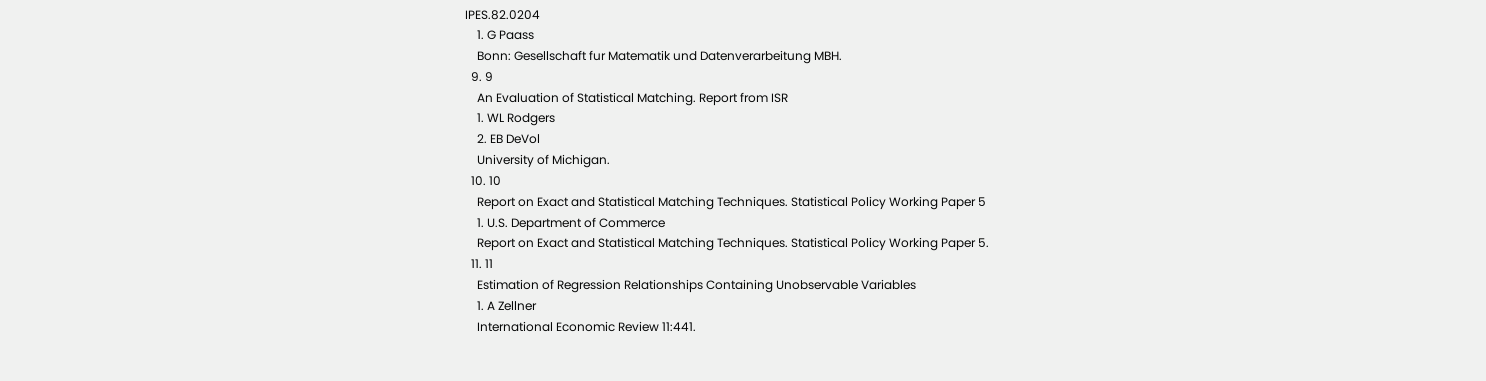IPES.82.0204
    1. G Paass
    Bonn: Gesellschaft fur Matematik und Datenverarbeitung MBH.
  9. 9
    An Evaluation of Statistical Matching. Report from ISR
    1. WL Rodgers
    2. EB DeVol
    University of Michigan.
  10. 10
    Report on Exact and Statistical Matching Techniques. Statistical Policy Working Paper 5
    1. U.S. Department of Commerce
    Report on Exact and Statistical Matching Techniques. Statistical Policy Working Paper 5.
  11. 11
    Estimation of Regression Relationships Containing Unobservable Variables
    1. A Zellner
    International Economic Review 11:441.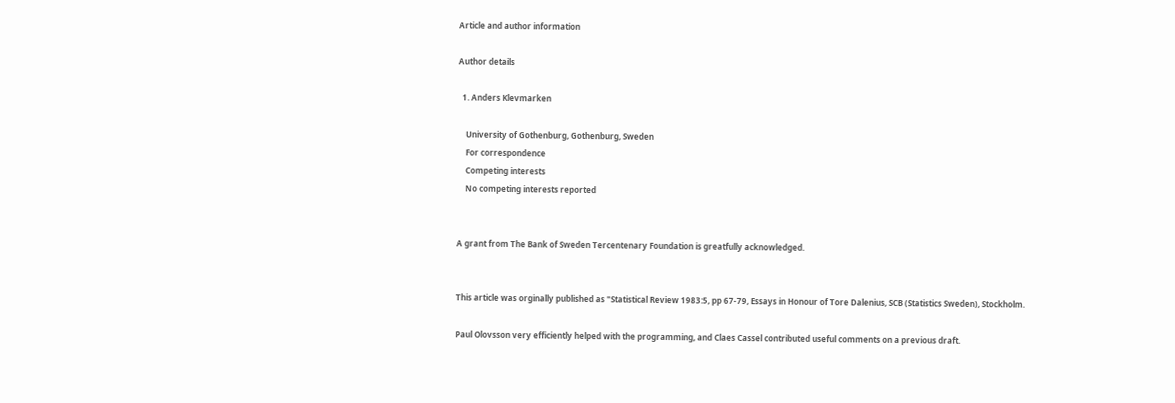Article and author information

Author details

  1. Anders Klevmarken

    University of Gothenburg, Gothenburg, Sweden
    For correspondence
    Competing interests
    No competing interests reported


A grant from The Bank of Sweden Tercentenary Foundation is greatfully acknowledged.


This article was orginally published as "Statistical Review 1983:5, pp 67-79, Essays in Honour of Tore Dalenius, SCB (Statistics Sweden), Stockholm.

Paul Olovsson very efficiently helped with the programming, and Claes Cassel contributed useful comments on a previous draft.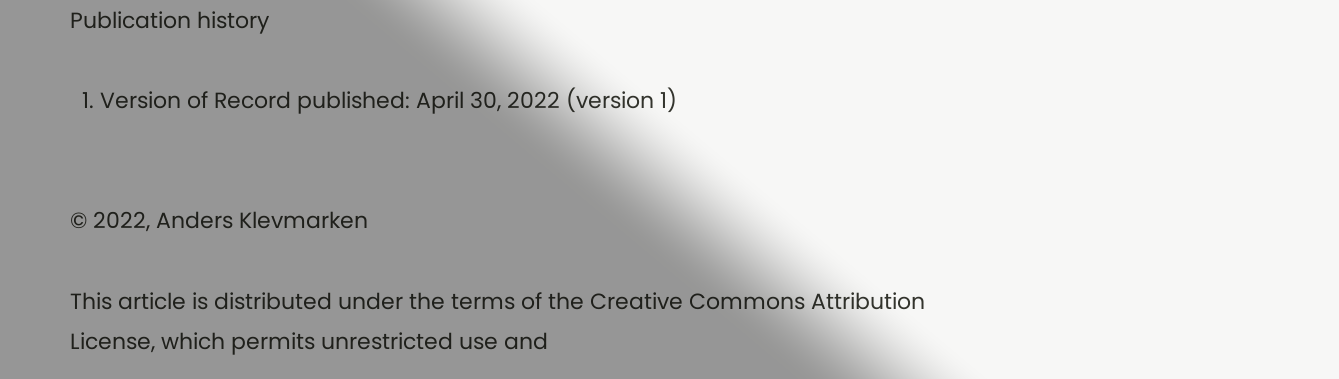Publication history

  1. Version of Record published: April 30, 2022 (version 1)


© 2022, Anders Klevmarken

This article is distributed under the terms of the Creative Commons Attribution License, which permits unrestricted use and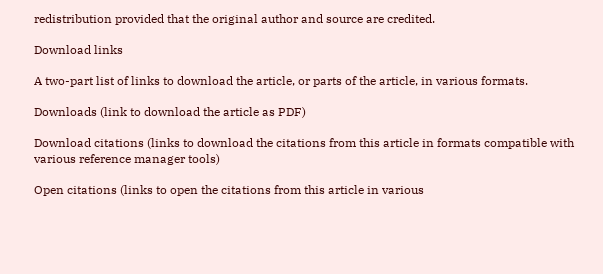redistribution provided that the original author and source are credited.

Download links

A two-part list of links to download the article, or parts of the article, in various formats.

Downloads (link to download the article as PDF)

Download citations (links to download the citations from this article in formats compatible with various reference manager tools)

Open citations (links to open the citations from this article in various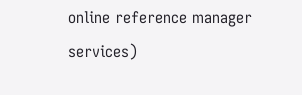online reference manager services)